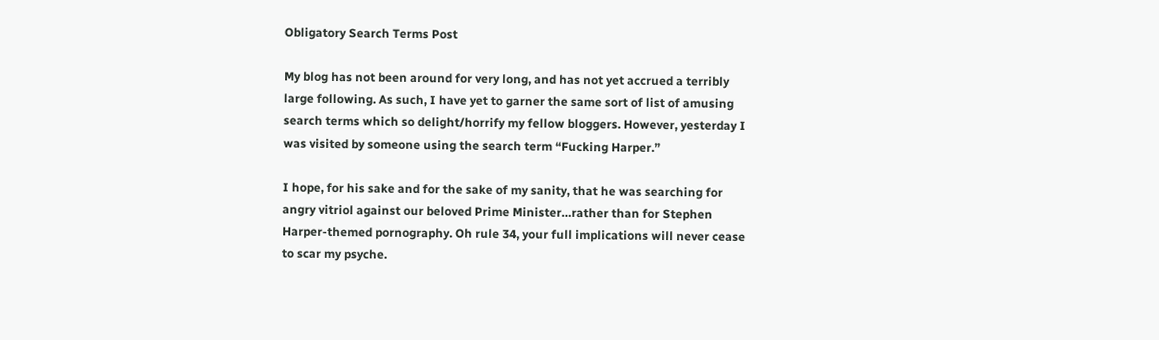Obligatory Search Terms Post

My blog has not been around for very long, and has not yet accrued a terribly large following. As such, I have yet to garner the same sort of list of amusing search terms which so delight/horrify my fellow bloggers. However, yesterday I was visited by someone using the search term “Fucking Harper.”

I hope, for his sake and for the sake of my sanity, that he was searching for angry vitriol against our beloved Prime Minister…rather than for Stephen Harper-themed pornography. Oh rule 34, your full implications will never cease to scar my psyche.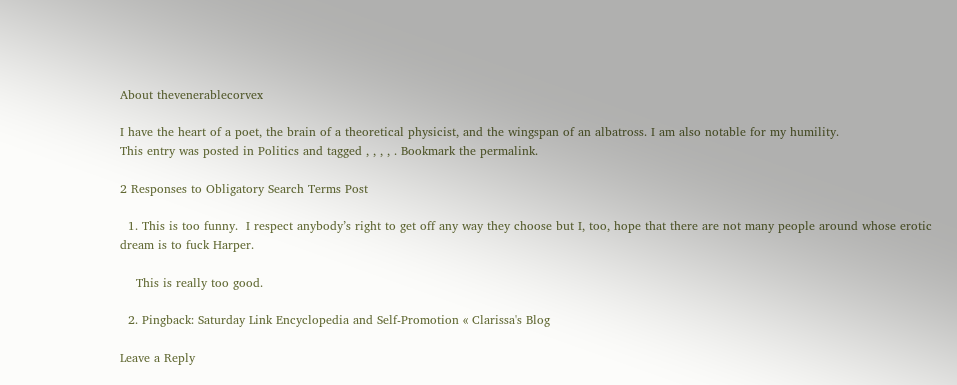About thevenerablecorvex

I have the heart of a poet, the brain of a theoretical physicist, and the wingspan of an albatross. I am also notable for my humility.
This entry was posted in Politics and tagged , , , , . Bookmark the permalink.

2 Responses to Obligatory Search Terms Post

  1. This is too funny.  I respect anybody’s right to get off any way they choose but I, too, hope that there are not many people around whose erotic dream is to fuck Harper.

    This is really too good.

  2. Pingback: Saturday Link Encyclopedia and Self-Promotion « Clarissa's Blog

Leave a Reply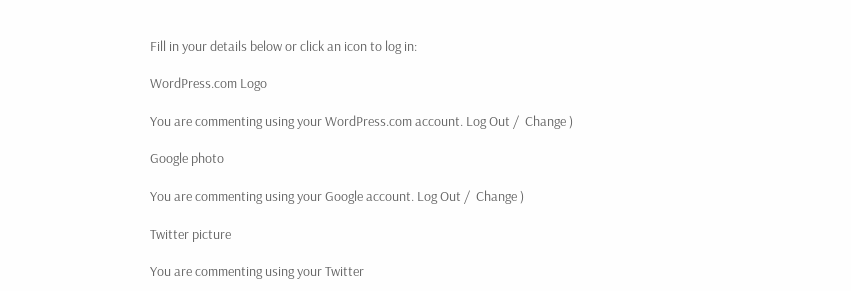Fill in your details below or click an icon to log in:

WordPress.com Logo

You are commenting using your WordPress.com account. Log Out /  Change )

Google photo

You are commenting using your Google account. Log Out /  Change )

Twitter picture

You are commenting using your Twitter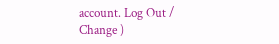account. Log Out /  Change )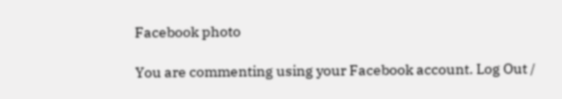Facebook photo

You are commenting using your Facebook account. Log Out /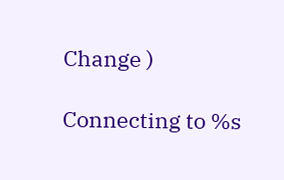Change )

Connecting to %s